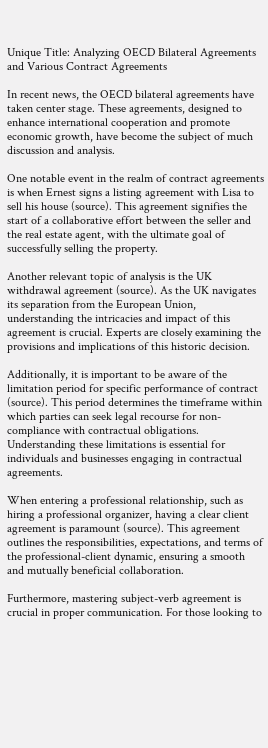Unique Title: Analyzing OECD Bilateral Agreements and Various Contract Agreements

In recent news, the OECD bilateral agreements have taken center stage. These agreements, designed to enhance international cooperation and promote economic growth, have become the subject of much discussion and analysis.

One notable event in the realm of contract agreements is when Ernest signs a listing agreement with Lisa to sell his house (source). This agreement signifies the start of a collaborative effort between the seller and the real estate agent, with the ultimate goal of successfully selling the property.

Another relevant topic of analysis is the UK withdrawal agreement (source). As the UK navigates its separation from the European Union, understanding the intricacies and impact of this agreement is crucial. Experts are closely examining the provisions and implications of this historic decision.

Additionally, it is important to be aware of the limitation period for specific performance of contract (source). This period determines the timeframe within which parties can seek legal recourse for non-compliance with contractual obligations. Understanding these limitations is essential for individuals and businesses engaging in contractual agreements.

When entering a professional relationship, such as hiring a professional organizer, having a clear client agreement is paramount (source). This agreement outlines the responsibilities, expectations, and terms of the professional-client dynamic, ensuring a smooth and mutually beneficial collaboration.

Furthermore, mastering subject-verb agreement is crucial in proper communication. For those looking to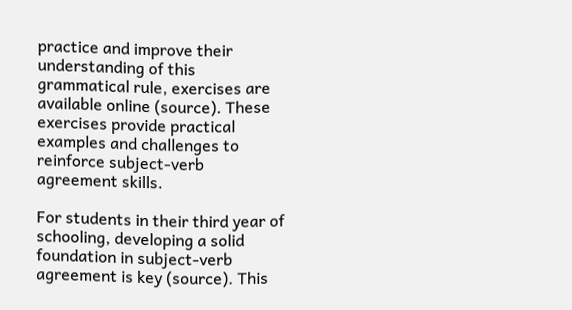practice and improve their understanding of this grammatical rule, exercises are available online (source). These exercises provide practical examples and challenges to reinforce subject-verb agreement skills.

For students in their third year of schooling, developing a solid foundation in subject-verb agreement is key (source). This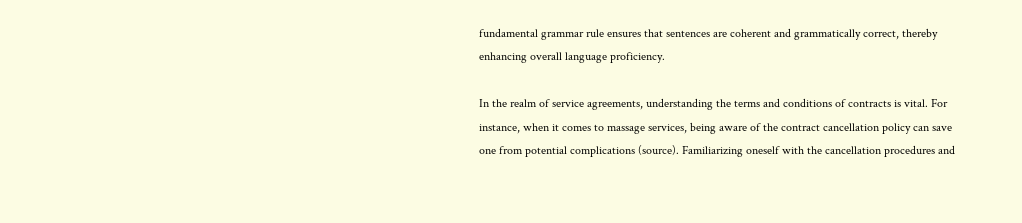fundamental grammar rule ensures that sentences are coherent and grammatically correct, thereby enhancing overall language proficiency.

In the realm of service agreements, understanding the terms and conditions of contracts is vital. For instance, when it comes to massage services, being aware of the contract cancellation policy can save one from potential complications (source). Familiarizing oneself with the cancellation procedures and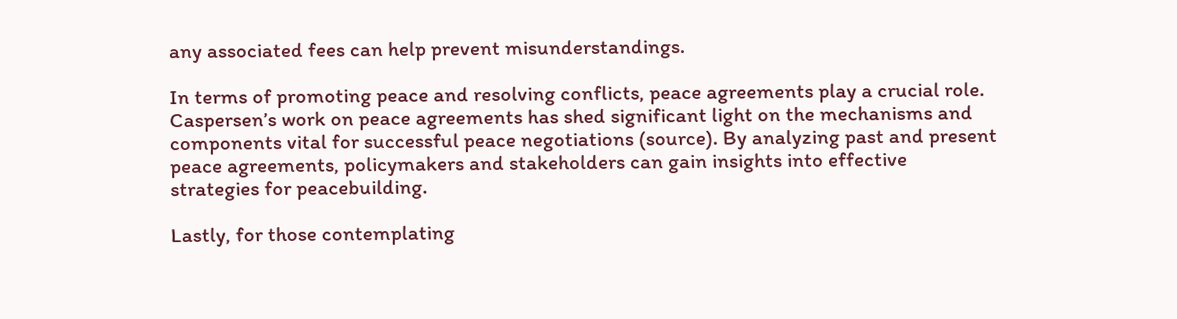any associated fees can help prevent misunderstandings.

In terms of promoting peace and resolving conflicts, peace agreements play a crucial role. Caspersen’s work on peace agreements has shed significant light on the mechanisms and components vital for successful peace negotiations (source). By analyzing past and present peace agreements, policymakers and stakeholders can gain insights into effective strategies for peacebuilding.

Lastly, for those contemplating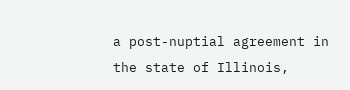a post-nuptial agreement in the state of Illinois,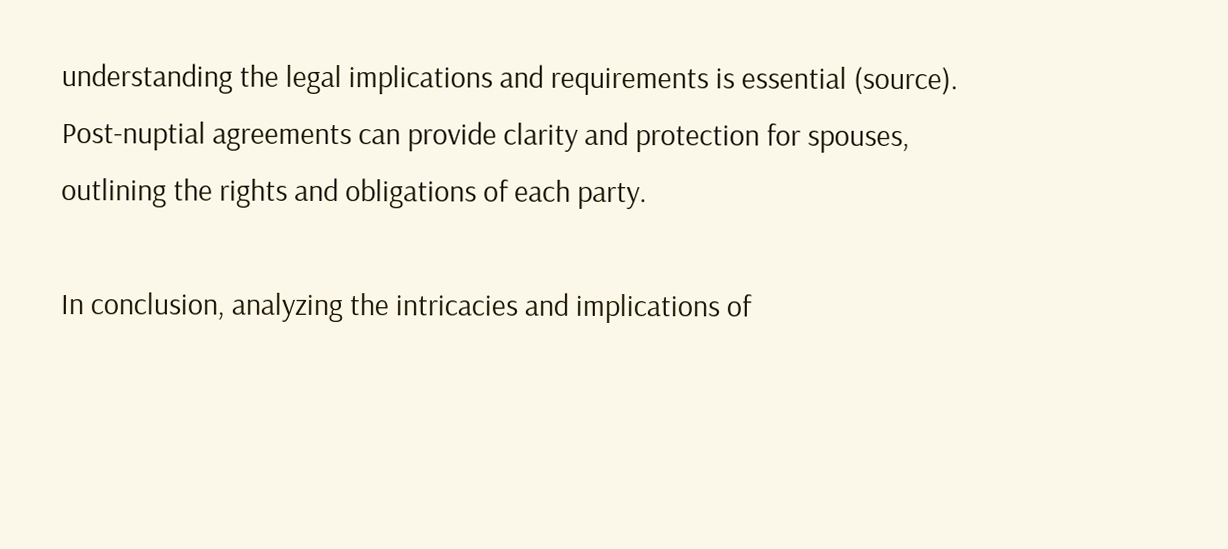understanding the legal implications and requirements is essential (source). Post-nuptial agreements can provide clarity and protection for spouses, outlining the rights and obligations of each party.

In conclusion, analyzing the intricacies and implications of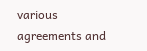various agreements and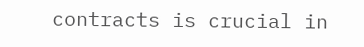contracts is crucial in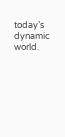today’s dynamic world.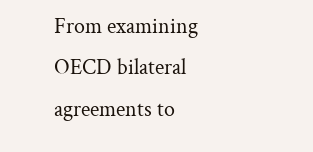From examining OECD bilateral agreements to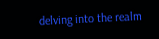delving into the realm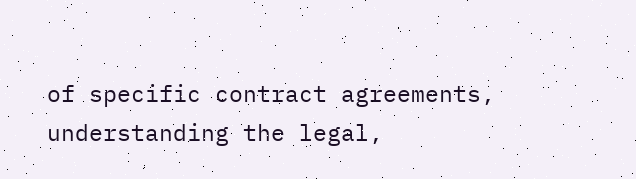of specific contract agreements, understanding the legal,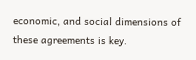economic, and social dimensions of these agreements is key.